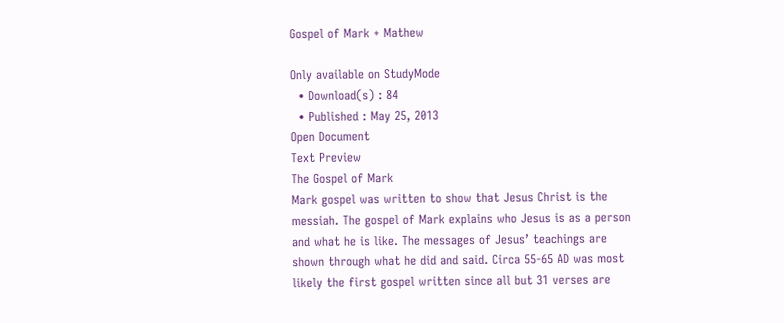Gospel of Mark + Mathew

Only available on StudyMode
  • Download(s) : 84
  • Published : May 25, 2013
Open Document
Text Preview
The Gospel of Mark
Mark gospel was written to show that Jesus Christ is the messiah. The gospel of Mark explains who Jesus is as a person and what he is like. The messages of Jesus’ teachings are shown through what he did and said. Circa 55-65 AD was most likely the first gospel written since all but 31 verses are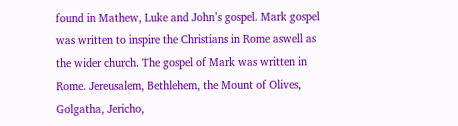found in Mathew, Luke and John’s gospel. Mark gospel was written to inspire the Christians in Rome aswell as the wider church. The gospel of Mark was written in Rome. Jereusalem, Bethlehem, the Mount of Olives, Golgatha, Jericho,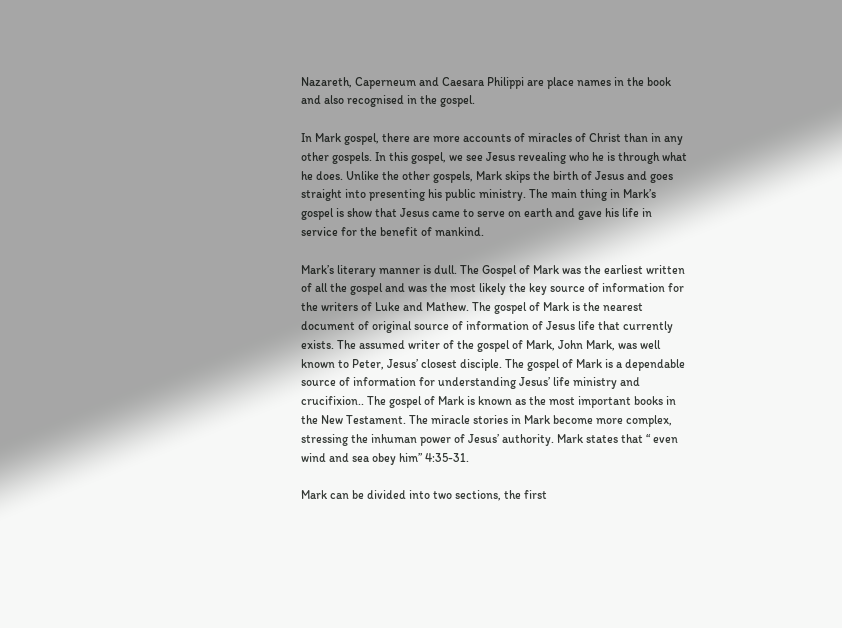Nazareth, Caperneum and Caesara Philippi are place names in the book and also recognised in the gospel.

In Mark gospel, there are more accounts of miracles of Christ than in any other gospels. In this gospel, we see Jesus revealing who he is through what he does. Unlike the other gospels, Mark skips the birth of Jesus and goes straight into presenting his public ministry. The main thing in Mark’s gospel is show that Jesus came to serve on earth and gave his life in service for the benefit of mankind.

Mark’s literary manner is dull. The Gospel of Mark was the earliest written of all the gospel and was the most likely the key source of information for the writers of Luke and Mathew. The gospel of Mark is the nearest document of original source of information of Jesus life that currently exists. The assumed writer of the gospel of Mark, John Mark, was well known to Peter, Jesus’ closest disciple. The gospel of Mark is a dependable source of information for understanding Jesus’ life ministry and crucifixion.. The gospel of Mark is known as the most important books in the New Testament. The miracle stories in Mark become more complex, stressing the inhuman power of Jesus’ authority. Mark states that “ even wind and sea obey him” 4:35-31.

Mark can be divided into two sections, the first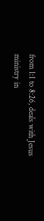from 1:1 to 8:26, deals with Jesus ministry in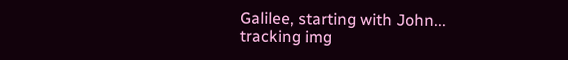Galilee, starting with John...
tracking img